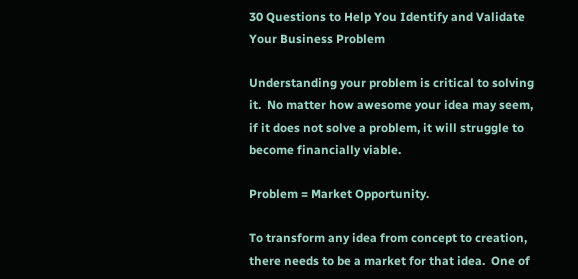30 Questions to Help You Identify and Validate Your Business Problem

Understanding your problem is critical to solving it.  No matter how awesome your idea may seem, if it does not solve a problem, it will struggle to become financially viable.

Problem = Market Opportunity.

To transform any idea from concept to creation, there needs to be a market for that idea.  One of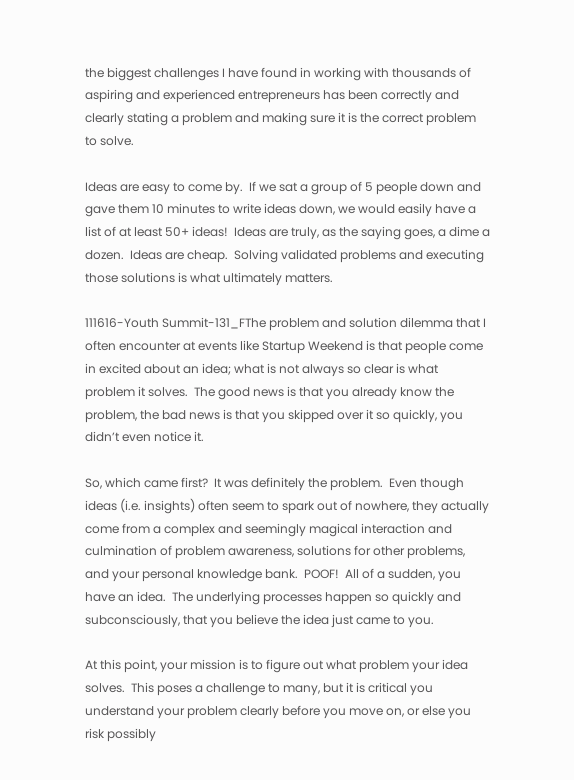the biggest challenges I have found in working with thousands of aspiring and experienced entrepreneurs has been correctly and clearly stating a problem and making sure it is the correct problem to solve.

Ideas are easy to come by.  If we sat a group of 5 people down and gave them 10 minutes to write ideas down, we would easily have a list of at least 50+ ideas!  Ideas are truly, as the saying goes, a dime a dozen.  Ideas are cheap.  Solving validated problems and executing those solutions is what ultimately matters.

111616-Youth Summit-131_FThe problem and solution dilemma that I often encounter at events like Startup Weekend is that people come in excited about an idea; what is not always so clear is what problem it solves.  The good news is that you already know the problem, the bad news is that you skipped over it so quickly, you didn’t even notice it.

So, which came first?  It was definitely the problem.  Even though ideas (i.e. insights) often seem to spark out of nowhere, they actually come from a complex and seemingly magical interaction and culmination of problem awareness, solutions for other problems, and your personal knowledge bank.  POOF!  All of a sudden, you have an idea.  The underlying processes happen so quickly and subconsciously, that you believe the idea just came to you.

At this point, your mission is to figure out what problem your idea solves.  This poses a challenge to many, but it is critical you understand your problem clearly before you move on, or else you risk possibly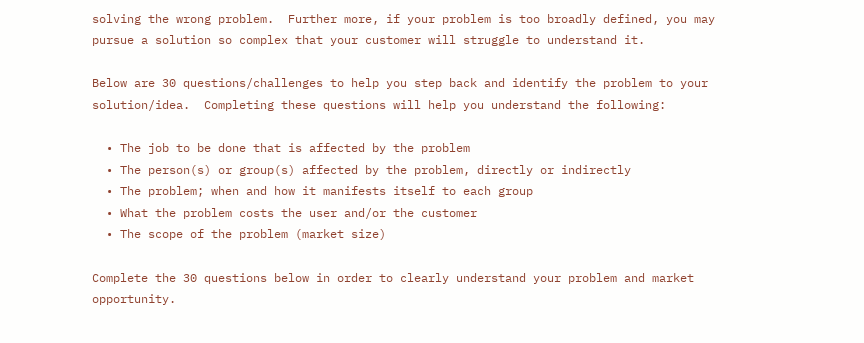solving the wrong problem.  Further more, if your problem is too broadly defined, you may pursue a solution so complex that your customer will struggle to understand it.

Below are 30 questions/challenges to help you step back and identify the problem to your solution/idea.  Completing these questions will help you understand the following:

  • The job to be done that is affected by the problem
  • The person(s) or group(s) affected by the problem, directly or indirectly
  • The problem; when and how it manifests itself to each group
  • What the problem costs the user and/or the customer
  • The scope of the problem (market size)

Complete the 30 questions below in order to clearly understand your problem and market opportunity.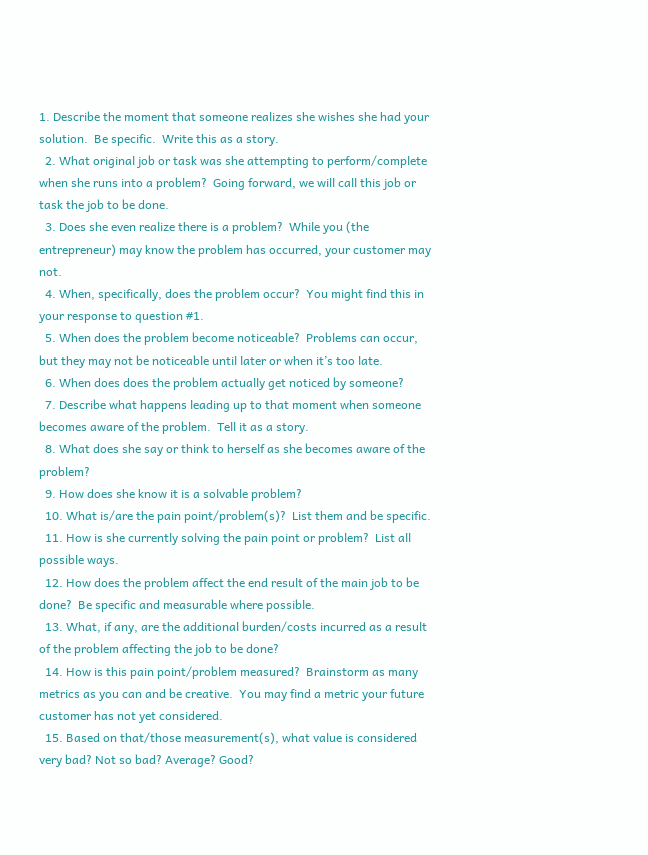1. Describe the moment that someone realizes she wishes she had your solution.  Be specific.  Write this as a story.
  2. What original job or task was she attempting to perform/complete when she runs into a problem?  Going forward, we will call this job or task the job to be done.
  3. Does she even realize there is a problem?  While you (the entrepreneur) may know the problem has occurred, your customer may not.
  4. When, specifically, does the problem occur?  You might find this in your response to question #1.
  5. When does the problem become noticeable?  Problems can occur, but they may not be noticeable until later or when it’s too late.
  6. When does does the problem actually get noticed by someone?
  7. Describe what happens leading up to that moment when someone becomes aware of the problem.  Tell it as a story.
  8. What does she say or think to herself as she becomes aware of the problem?
  9. How does she know it is a solvable problem?
  10. What is/are the pain point/problem(s)?  List them and be specific.
  11. How is she currently solving the pain point or problem?  List all possible ways.
  12. How does the problem affect the end result of the main job to be done?  Be specific and measurable where possible.
  13. What, if any, are the additional burden/costs incurred as a result of the problem affecting the job to be done?
  14. How is this pain point/problem measured?  Brainstorm as many metrics as you can and be creative.  You may find a metric your future customer has not yet considered.
  15. Based on that/those measurement(s), what value is considered very bad? Not so bad? Average? Good?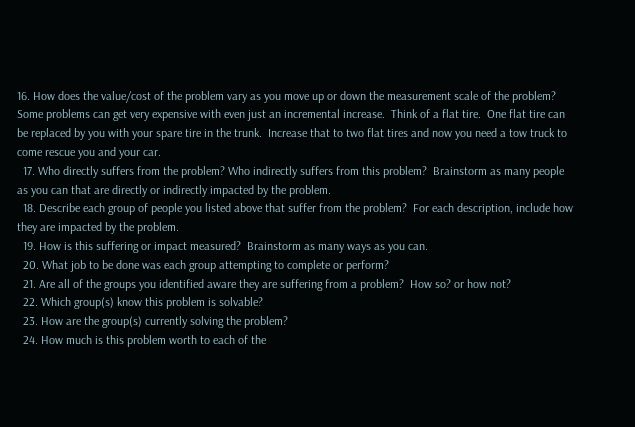16. How does the value/cost of the problem vary as you move up or down the measurement scale of the problem?  Some problems can get very expensive with even just an incremental increase.  Think of a flat tire.  One flat tire can be replaced by you with your spare tire in the trunk.  Increase that to two flat tires and now you need a tow truck to come rescue you and your car.
  17. Who directly suffers from the problem? Who indirectly suffers from this problem?  Brainstorm as many people as you can that are directly or indirectly impacted by the problem.
  18. Describe each group of people you listed above that suffer from the problem?  For each description, include how they are impacted by the problem.
  19. How is this suffering or impact measured?  Brainstorm as many ways as you can.
  20. What job to be done was each group attempting to complete or perform?
  21. Are all of the groups you identified aware they are suffering from a problem?  How so? or how not?
  22. Which group(s) know this problem is solvable?
  23. How are the group(s) currently solving the problem?
  24. How much is this problem worth to each of the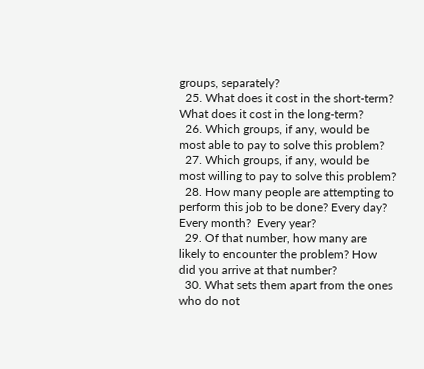groups, separately?
  25. What does it cost in the short-term? What does it cost in the long-term?
  26. Which groups, if any, would be most able to pay to solve this problem?
  27. Which groups, if any, would be most willing to pay to solve this problem?
  28. How many people are attempting to perform this job to be done? Every day?  Every month?  Every year?
  29. Of that number, how many are likely to encounter the problem? How did you arrive at that number?
  30. What sets them apart from the ones who do not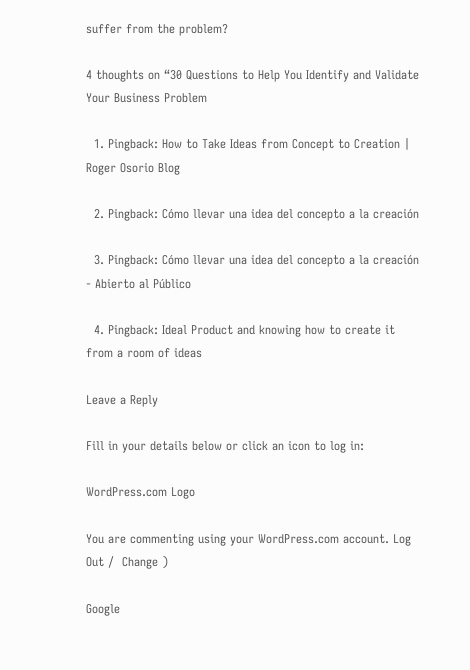suffer from the problem?

4 thoughts on “30 Questions to Help You Identify and Validate Your Business Problem

  1. Pingback: How to Take Ideas from Concept to Creation | Roger Osorio Blog

  2. Pingback: Cómo llevar una idea del concepto a la creación

  3. Pingback: Cómo llevar una idea del concepto a la creación - Abierto al Público

  4. Pingback: Ideal Product and knowing how to create it from a room of ideas

Leave a Reply

Fill in your details below or click an icon to log in:

WordPress.com Logo

You are commenting using your WordPress.com account. Log Out /  Change )

Google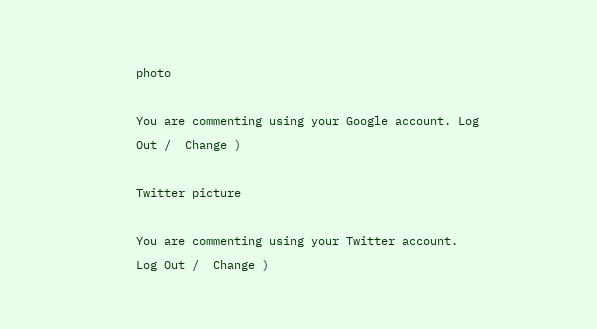photo

You are commenting using your Google account. Log Out /  Change )

Twitter picture

You are commenting using your Twitter account. Log Out /  Change )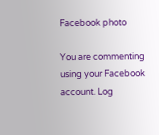Facebook photo

You are commenting using your Facebook account. Log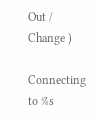Out /  Change )

Connecting to %s